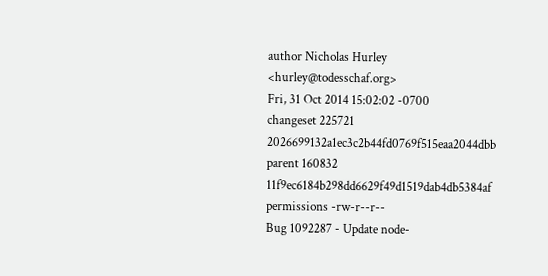author Nicholas Hurley <hurley@todesschaf.org>
Fri, 31 Oct 2014 15:02:02 -0700
changeset 225721 2026699132a1ec3c2b44fd0769f515eaa2044dbb
parent 160832 11f9ec6184b298dd6629f49d1519dab4db5384af
permissions -rw-r--r--
Bug 1092287 - Update node-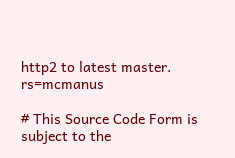http2 to latest master. rs=mcmanus

# This Source Code Form is subject to the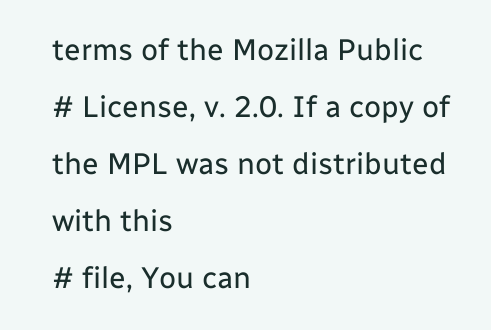terms of the Mozilla Public
# License, v. 2.0. If a copy of the MPL was not distributed with this
# file, You can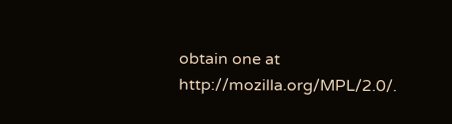obtain one at http://mozilla.org/MPL/2.0/.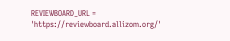REVIEWBOARD_URL = 'https://reviewboard.allizom.org/'